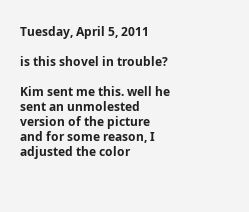Tuesday, April 5, 2011

is this shovel in trouble?

Kim sent me this. well he sent an unmolested version of the picture and for some reason, I adjusted the color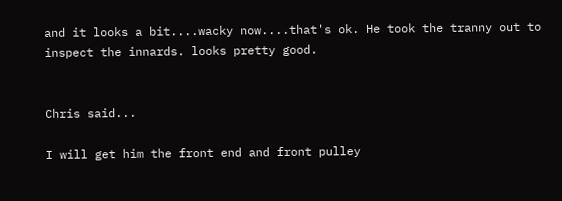and it looks a bit....wacky now....that's ok. He took the tranny out to inspect the innards. looks pretty good.


Chris said...

I will get him the front end and front pulley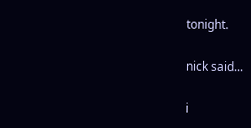tonight.

nick said...

i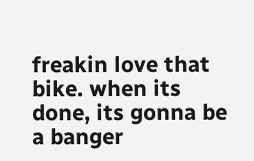freakin love that bike. when its done, its gonna be a banger